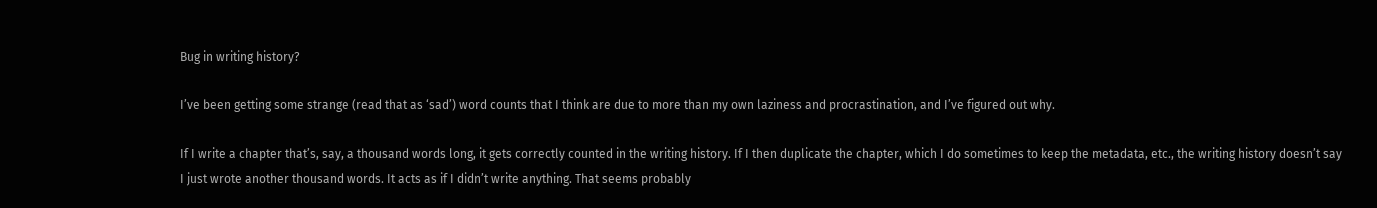Bug in writing history?

I’ve been getting some strange (read that as ‘sad’) word counts that I think are due to more than my own laziness and procrastination, and I’ve figured out why.

If I write a chapter that’s, say, a thousand words long, it gets correctly counted in the writing history. If I then duplicate the chapter, which I do sometimes to keep the metadata, etc., the writing history doesn’t say I just wrote another thousand words. It acts as if I didn’t write anything. That seems probably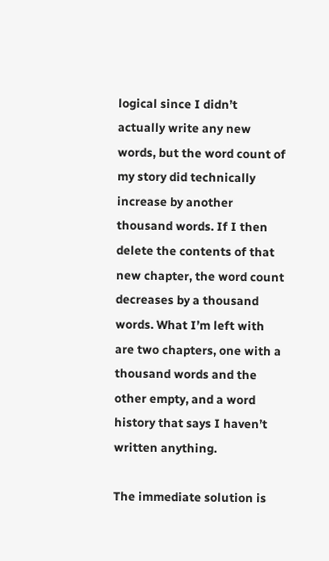logical since I didn’t actually write any new words, but the word count of my story did technically increase by another thousand words. If I then delete the contents of that new chapter, the word count decreases by a thousand words. What I’m left with are two chapters, one with a thousand words and the other empty, and a word history that says I haven’t written anything.

The immediate solution is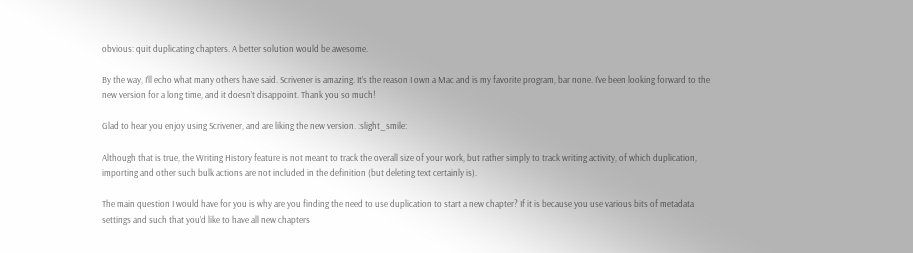obvious: quit duplicating chapters. A better solution would be awesome.

By the way, I’ll echo what many others have said. Scrivener is amazing. It’s the reason I own a Mac and is my favorite program, bar none. I’ve been looking forward to the new version for a long time, and it doesn’t disappoint. Thank you so much!

Glad to hear you enjoy using Scrivener, and are liking the new version. :slight_smile:

Although that is true, the Writing History feature is not meant to track the overall size of your work, but rather simply to track writing activity, of which duplication, importing and other such bulk actions are not included in the definition (but deleting text certainly is).

The main question I would have for you is why are you finding the need to use duplication to start a new chapter? If it is because you use various bits of metadata settings and such that you’d like to have all new chapters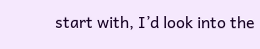start with, I’d look into the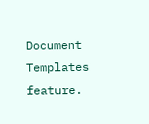Document Templates feature.